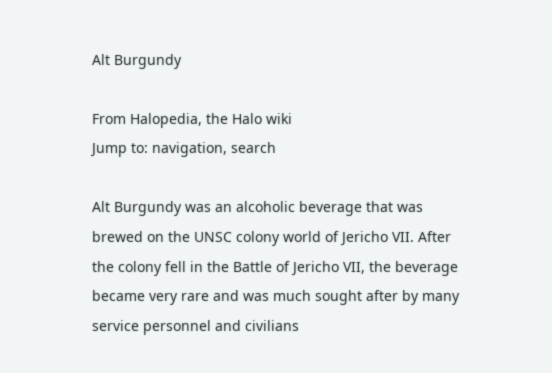Alt Burgundy

From Halopedia, the Halo wiki
Jump to: navigation, search

Alt Burgundy was an alcoholic beverage that was brewed on the UNSC colony world of Jericho VII. After the colony fell in the Battle of Jericho VII, the beverage became very rare and was much sought after by many service personnel and civilians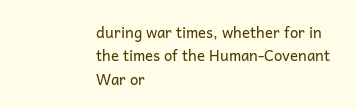during war times, whether for in the times of the Human-Covenant War or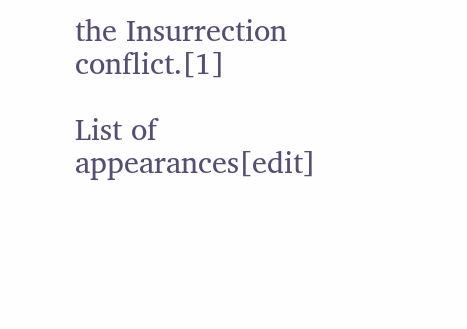the Insurrection conflict.[1]

List of appearances[edit]